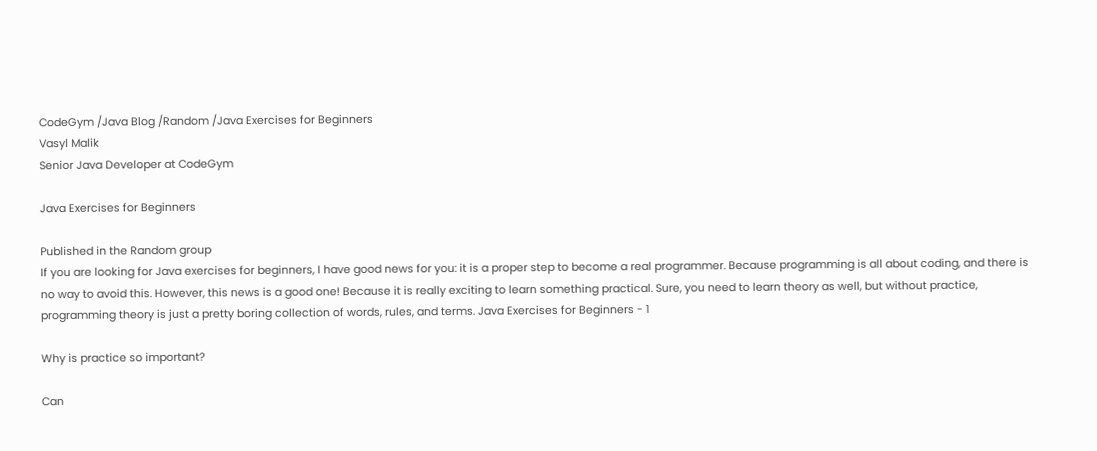CodeGym /Java Blog /Random /Java Exercises for Beginners
Vasyl Malik
Senior Java Developer at CodeGym

Java Exercises for Beginners

Published in the Random group
If you are looking for Java exercises for beginners, I have good news for you: it is a proper step to become a real programmer. Because programming is all about coding, and there is no way to avoid this. However, this news is a good one! Because it is really exciting to learn something practical. Sure, you need to learn theory as well, but without practice, programming theory is just a pretty boring collection of words, rules, and terms. Java Exercises for Beginners - 1

Why is practice so important?

Can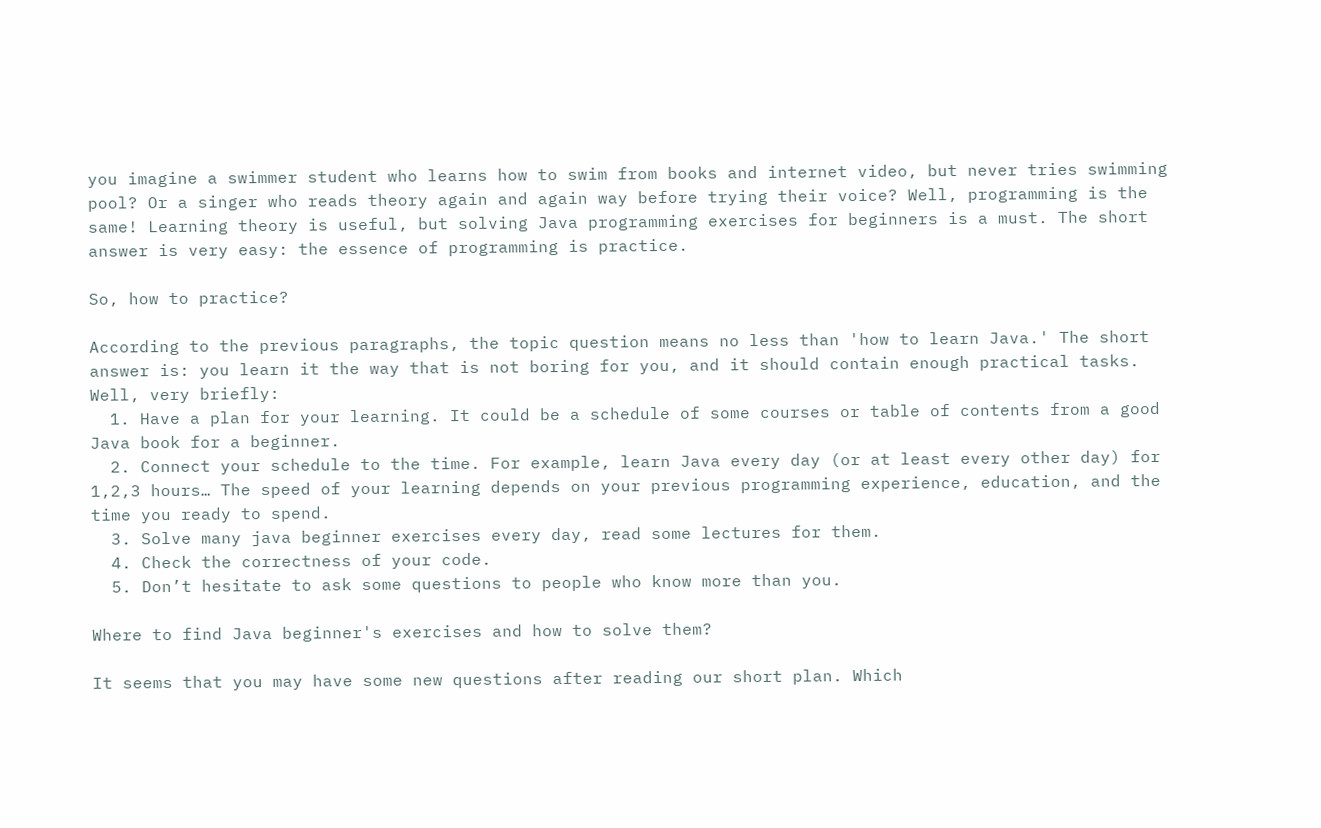you imagine a swimmer student who learns how to swim from books and internet video, but never tries swimming pool? Or a singer who reads theory again and again way before trying their voice? Well, programming is the same! Learning theory is useful, but solving Java programming exercises for beginners is a must. The short answer is very easy: the essence of programming is practice.

So, how to practice?

According to the previous paragraphs, the topic question means no less than 'how to learn Java.' The short answer is: you learn it the way that is not boring for you, and it should contain enough practical tasks. Well, very briefly:
  1. Have a plan for your learning. It could be a schedule of some courses or table of contents from a good Java book for a beginner.
  2. Connect your schedule to the time. For example, learn Java every day (or at least every other day) for 1,2,3 hours… The speed of your learning depends on your previous programming experience, education, and the time you ready to spend.
  3. Solve many java beginner exercises every day, read some lectures for them.
  4. Check the correctness of your code.
  5. Don’t hesitate to ask some questions to people who know more than you.

Where to find Java beginner's exercises and how to solve them?

It seems that you may have some new questions after reading our short plan. Which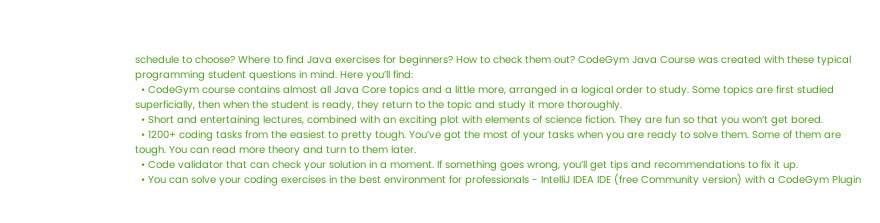schedule to choose? Where to find Java exercises for beginners? How to check them out? CodeGym Java Course was created with these typical programming student questions in mind. Here you’ll find:
  • CodeGym course contains almost all Java Core topics and a little more, arranged in a logical order to study. Some topics are first studied superficially, then when the student is ready, they return to the topic and study it more thoroughly.
  • Short and entertaining lectures, combined with an exciting plot with elements of science fiction. They are fun so that you won’t get bored.
  • 1200+ coding tasks from the easiest to pretty tough. You’ve got the most of your tasks when you are ready to solve them. Some of them are tough. You can read more theory and turn to them later.
  • Code validator that can check your solution in a moment. If something goes wrong, you’ll get tips and recommendations to fix it up.
  • You can solve your coding exercises in the best environment for professionals - IntelliJ IDEA IDE (free Community version) with a CodeGym Plugin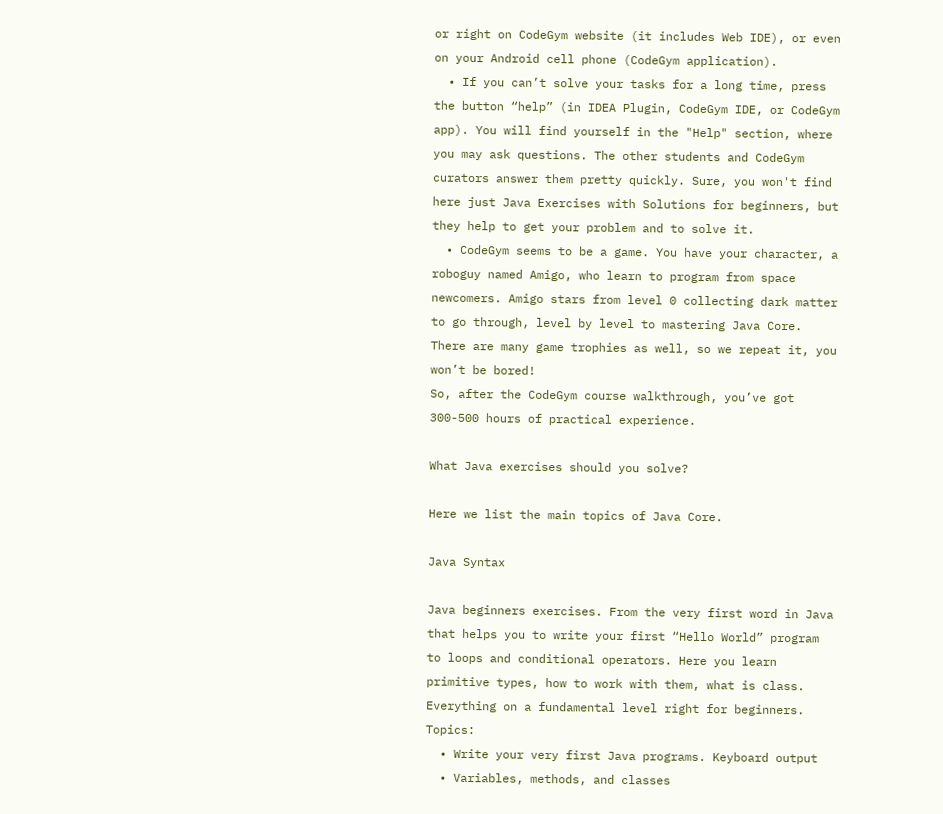or right on CodeGym website (it includes Web IDE), or even on your Android cell phone (CodeGym application).
  • If you can’t solve your tasks for a long time, press the button “help” (in IDEA Plugin, CodeGym IDE, or CodeGym app). You will find yourself in the "Help" section, where you may ask questions. The other students and CodeGym curators answer them pretty quickly. Sure, you won't find here just Java Exercises with Solutions for beginners, but they help to get your problem and to solve it.
  • CodeGym seems to be a game. You have your character, a roboguy named Amigo, who learn to program from space newcomers. Amigo stars from level 0 collecting dark matter to go through, level by level to mastering Java Core. There are many game trophies as well, so we repeat it, you won’t be bored!
So, after the CodeGym course walkthrough, you’ve got 300-500 hours of practical experience.

What Java exercises should you solve?

Here we list the main topics of Java Core.

Java Syntax

Java beginners exercises. From the very first word in Java that helps you to write your first “Hello World” program to loops and conditional operators. Here you learn primitive types, how to work with them, what is class. Everything on a fundamental level right for beginners. Topics:
  • Write your very first Java programs. Keyboard output
  • Variables, methods, and classes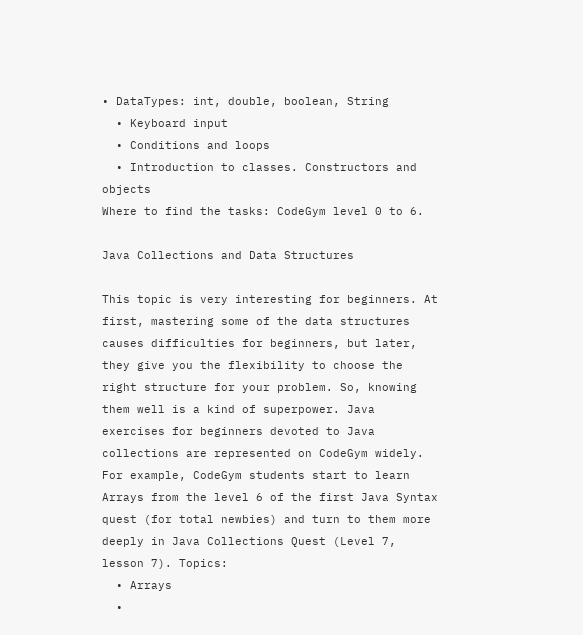• DataTypes: int, double, boolean, String
  • Keyboard input
  • Conditions and loops
  • Introduction to classes. Constructors and objects
Where to find the tasks: CodeGym level 0 to 6.

Java Collections and Data Structures

This topic is very interesting for beginners. At first, mastering some of the data structures causes difficulties for beginners, but later, they give you the flexibility to choose the right structure for your problem. So, knowing them well is a kind of superpower. Java exercises for beginners devoted to Java collections are represented on CodeGym widely. For example, CodeGym students start to learn Arrays from the level 6 of the first Java Syntax quest (for total newbies) and turn to them more deeply in Java Collections Quest (Level 7, lesson 7). Topics:
  • Arrays
  •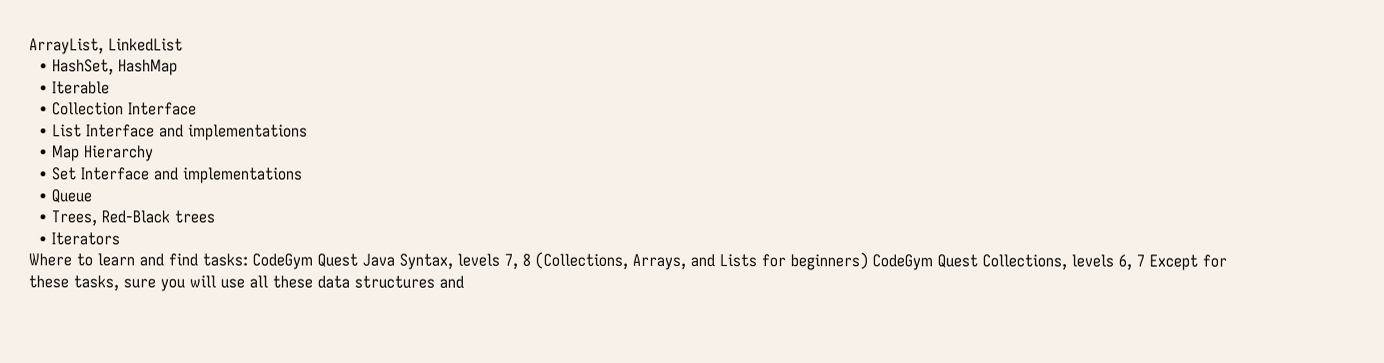ArrayList, LinkedList
  • HashSet, HashMap
  • Iterable
  • Collection Interface
  • List Interface and implementations
  • Map Hierarchy
  • Set Interface and implementations
  • Queue
  • Trees, Red-Black trees
  • Iterators
Where to learn and find tasks: CodeGym Quest Java Syntax, levels 7, 8 (Collections, Arrays, and Lists for beginners) CodeGym Quest Collections, levels 6, 7 Except for these tasks, sure you will use all these data structures and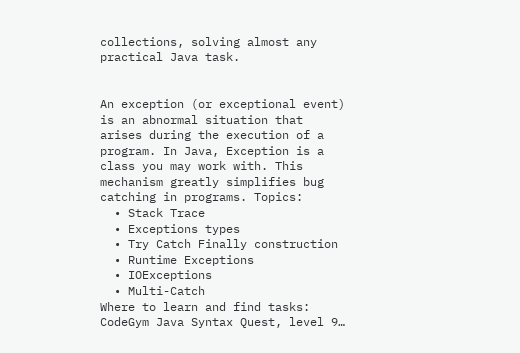collections, solving almost any practical Java task.


An exception (or exceptional event) is an abnormal situation that arises during the execution of a program. In Java, Exception is a class you may work with. This mechanism greatly simplifies bug catching in programs. Topics:
  • Stack Trace
  • Exceptions types
  • Try Catch Finally construction
  • Runtime Exceptions
  • IOExceptions
  • Multi-Catch
Where to learn and find tasks: CodeGym Java Syntax Quest, level 9…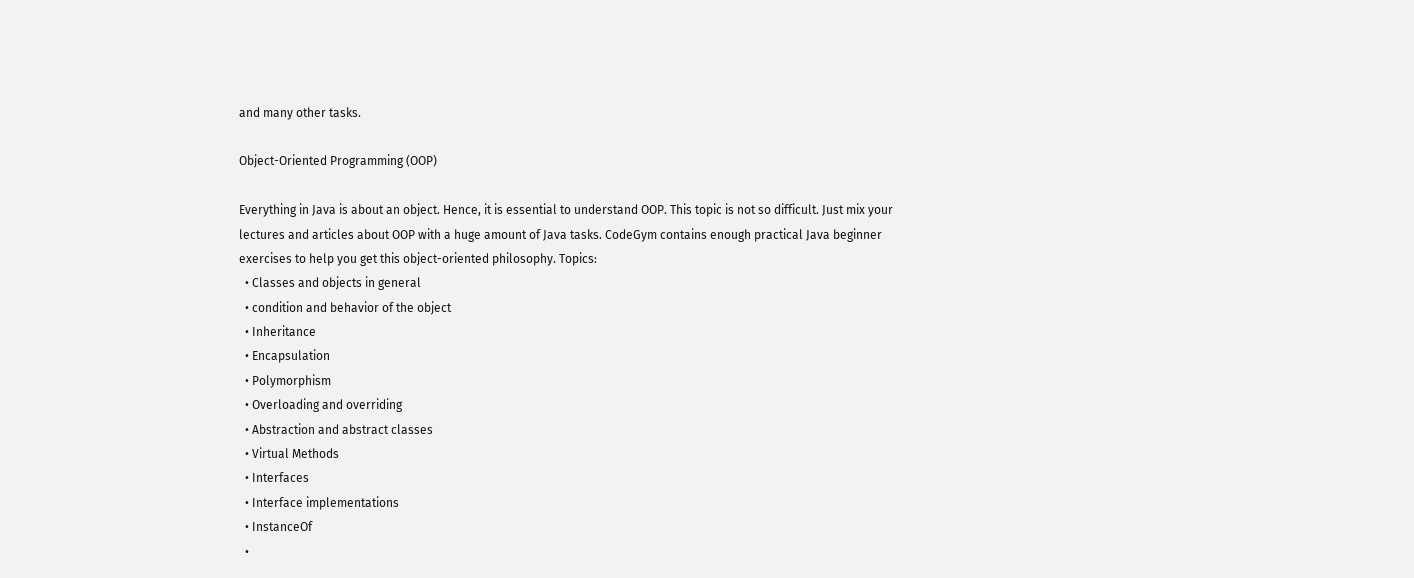and many other tasks.

Object-Oriented Programming (OOP)

Everything in Java is about an object. Hence, it is essential to understand OOP. This topic is not so difficult. Just mix your lectures and articles about OOP with a huge amount of Java tasks. CodeGym contains enough practical Java beginner exercises to help you get this object-oriented philosophy. Topics:
  • Classes and objects in general
  • condition and behavior of the object
  • Inheritance
  • Encapsulation
  • Polymorphism
  • Overloading and overriding
  • Abstraction and abstract classes
  • Virtual Methods
  • Interfaces
  • Interface implementations
  • InstanceOf
  •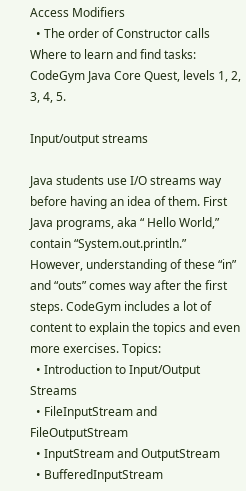Access Modifiers
  • The order of Constructor calls
Where to learn and find tasks: CodeGym Java Core Quest, levels 1, 2, 3, 4, 5.

Input/output streams

Java students use I/O streams way before having an idea of them. First Java programs, aka “ Hello World,” contain “System.out.println.” However, understanding of these “in” and “outs” comes way after the first steps. CodeGym includes a lot of content to explain the topics and even more exercises. Topics:
  • Introduction to Input/Output Streams
  • FileInputStream and FileOutputStream
  • InputStream and OutputStream
  • BufferedInputStream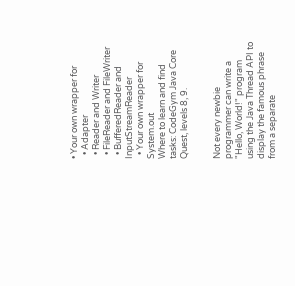• Your own wrapper for
  • Adapter
  • Reader and Writer
  • FileReader and FileWriter
  • BufferedReader and InputStreamReader
  • Your own wrapper for System.out
Where to learn and find tasks: CodeGym Java Core Quest, levels 8, 9.


Not every newbie programmer can write a "Hello, World!" program using the Java Thread API to display the famous phrase from a separate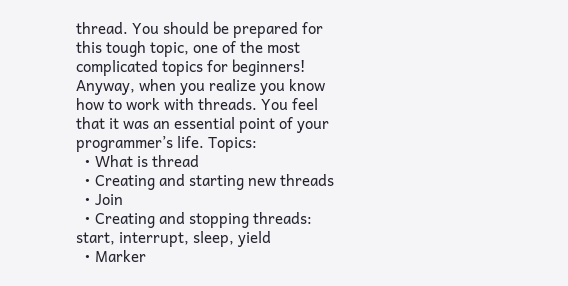thread. You should be prepared for this tough topic, one of the most complicated topics for beginners! Anyway, when you realize you know how to work with threads. You feel that it was an essential point of your programmer’s life. Topics:
  • What is thread
  • Creating and starting new threads
  • Join
  • Creating and stopping threads: start, interrupt, sleep, yield
  • Marker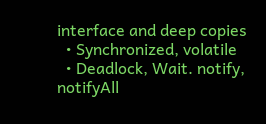interface and deep copies
  • Synchronized, volatile
  • Deadlock, Wait. notify, notifyAll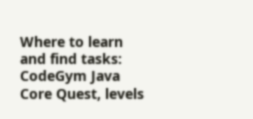Where to learn and find tasks: CodeGym Java Core Quest, levels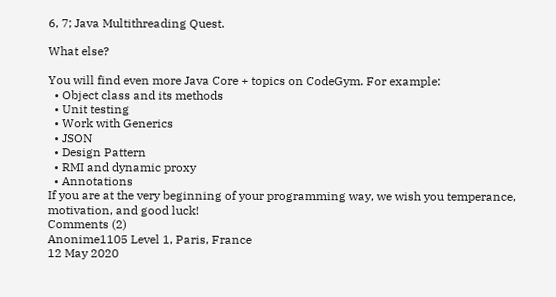6, 7; Java Multithreading Quest.

What else?

You will find even more Java Core + topics on CodeGym. For example:
  • Object class and its methods
  • Unit testing
  • Work with Generics
  • JSON
  • Design Pattern
  • RMI and dynamic proxy
  • Annotations
If you are at the very beginning of your programming way, we wish you temperance, motivation, and good luck!
Comments (2)
Anonime1105 Level 1, Paris, France
12 May 2020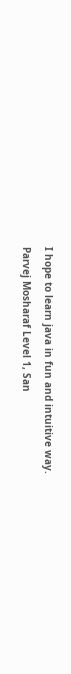I hope to learn java in fun and intuitive way.
Parvej Mosharaf Level 1, San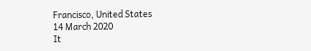Francisco, United States
14 March 2020
It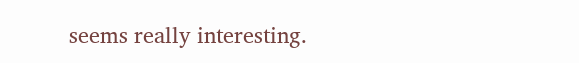seems really interesting.